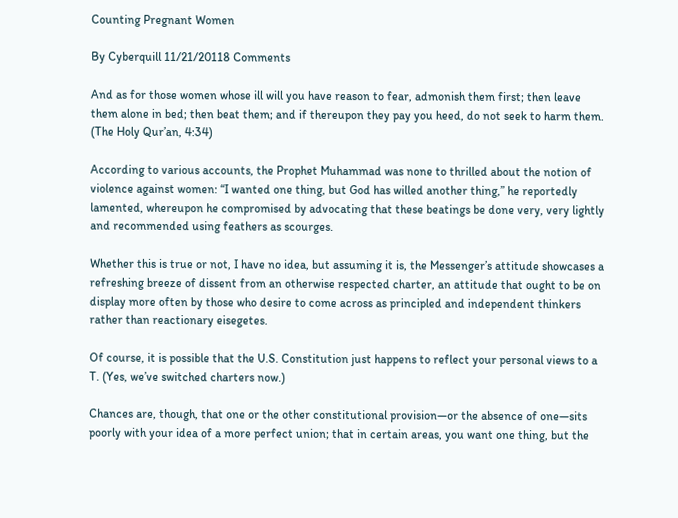Counting Pregnant Women

By Cyberquill 11/21/20118 Comments

And as for those women whose ill will you have reason to fear, admonish them first; then leave them alone in bed; then beat them; and if thereupon they pay you heed, do not seek to harm them. (The Holy Qur’an, 4:34)

According to various accounts, the Prophet Muhammad was none to thrilled about the notion of violence against women: “I wanted one thing, but God has willed another thing,” he reportedly lamented, whereupon he compromised by advocating that these beatings be done very, very lightly and recommended using feathers as scourges.

Whether this is true or not, I have no idea, but assuming it is, the Messenger’s attitude showcases a refreshing breeze of dissent from an otherwise respected charter, an attitude that ought to be on display more often by those who desire to come across as principled and independent thinkers rather than reactionary eisegetes.

Of course, it is possible that the U.S. Constitution just happens to reflect your personal views to a T. (Yes, we’ve switched charters now.)

Chances are, though, that one or the other constitutional provision—or the absence of one—sits poorly with your idea of a more perfect union; that in certain areas, you want one thing, but the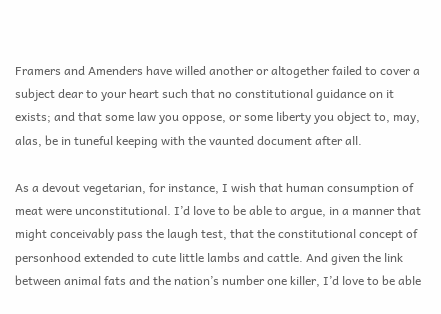Framers and Amenders have willed another or altogether failed to cover a subject dear to your heart such that no constitutional guidance on it exists; and that some law you oppose, or some liberty you object to, may, alas, be in tuneful keeping with the vaunted document after all.

As a devout vegetarian, for instance, I wish that human consumption of meat were unconstitutional. I’d love to be able to argue, in a manner that might conceivably pass the laugh test, that the constitutional concept of personhood extended to cute little lambs and cattle. And given the link between animal fats and the nation’s number one killer, I’d love to be able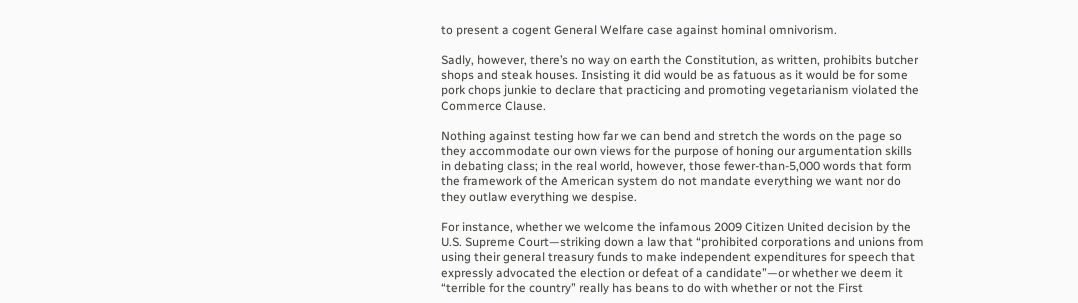to present a cogent General Welfare case against hominal omnivorism.

Sadly, however, there’s no way on earth the Constitution, as written, prohibits butcher shops and steak houses. Insisting it did would be as fatuous as it would be for some pork chops junkie to declare that practicing and promoting vegetarianism violated the Commerce Clause.

Nothing against testing how far we can bend and stretch the words on the page so they accommodate our own views for the purpose of honing our argumentation skills in debating class; in the real world, however, those fewer-than-5,000 words that form the framework of the American system do not mandate everything we want nor do they outlaw everything we despise.

For instance, whether we welcome the infamous 2009 Citizen United decision by the U.S. Supreme Court—striking down a law that “prohibited corporations and unions from using their general treasury funds to make independent expenditures for speech that expressly advocated the election or defeat of a candidate”—or whether we deem it “terrible for the country” really has beans to do with whether or not the First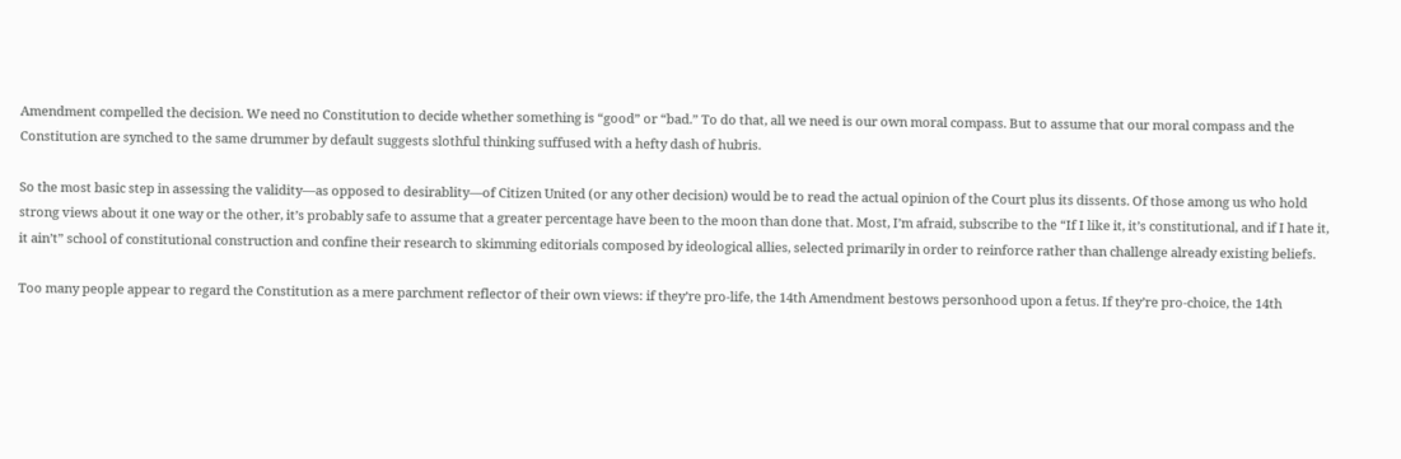Amendment compelled the decision. We need no Constitution to decide whether something is “good” or “bad.” To do that, all we need is our own moral compass. But to assume that our moral compass and the Constitution are synched to the same drummer by default suggests slothful thinking suffused with a hefty dash of hubris.

So the most basic step in assessing the validity—as opposed to desirablity—of Citizen United (or any other decision) would be to read the actual opinion of the Court plus its dissents. Of those among us who hold strong views about it one way or the other, it’s probably safe to assume that a greater percentage have been to the moon than done that. Most, I’m afraid, subscribe to the “If I like it, it’s constitutional, and if I hate it, it ain’t” school of constitutional construction and confine their research to skimming editorials composed by ideological allies, selected primarily in order to reinforce rather than challenge already existing beliefs.

Too many people appear to regard the Constitution as a mere parchment reflector of their own views: if they’re pro-life, the 14th Amendment bestows personhood upon a fetus. If they’re pro-choice, the 14th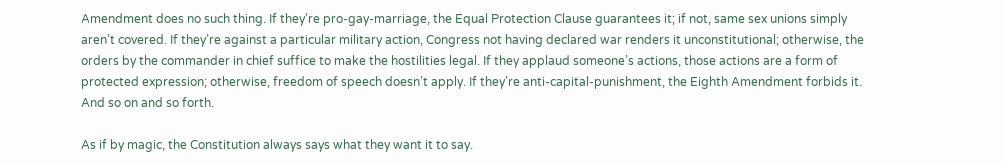Amendment does no such thing. If they’re pro-gay-marriage, the Equal Protection Clause guarantees it; if not, same sex unions simply aren’t covered. If they’re against a particular military action, Congress not having declared war renders it unconstitutional; otherwise, the orders by the commander in chief suffice to make the hostilities legal. If they applaud someone’s actions, those actions are a form of protected expression; otherwise, freedom of speech doesn’t apply. If they’re anti-capital-punishment, the Eighth Amendment forbids it. And so on and so forth.

As if by magic, the Constitution always says what they want it to say.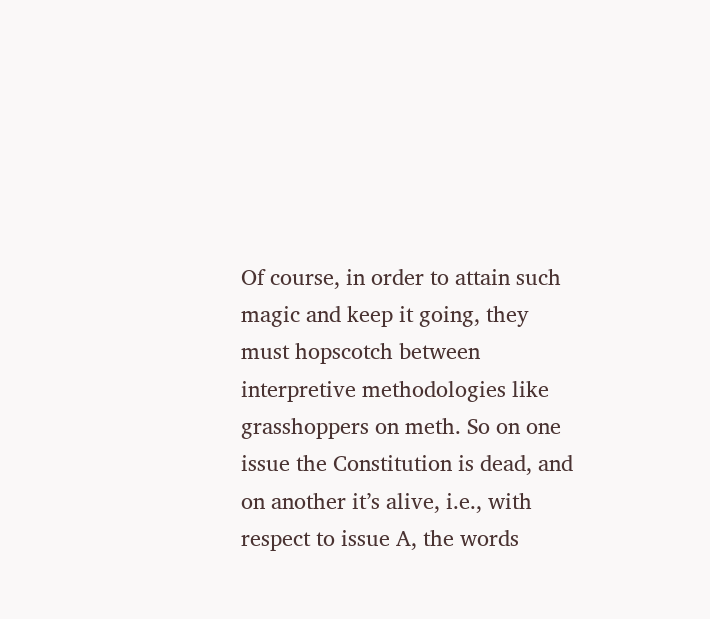Of course, in order to attain such magic and keep it going, they must hopscotch between interpretive methodologies like grasshoppers on meth. So on one issue the Constitution is dead, and on another it’s alive, i.e., with respect to issue A, the words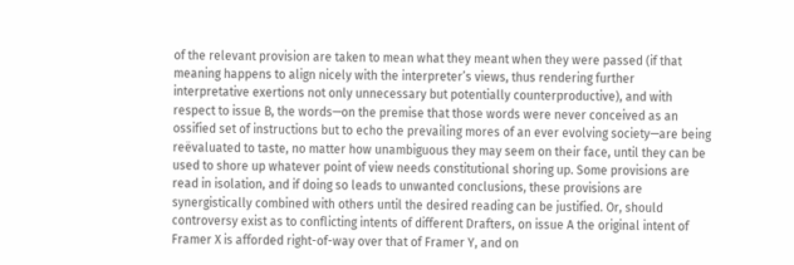of the relevant provision are taken to mean what they meant when they were passed (if that meaning happens to align nicely with the interpreter’s views, thus rendering further interpretative exertions not only unnecessary but potentially counterproductive), and with respect to issue B, the words—on the premise that those words were never conceived as an ossified set of instructions but to echo the prevailing mores of an ever evolving society—are being reëvaluated to taste, no matter how unambiguous they may seem on their face, until they can be used to shore up whatever point of view needs constitutional shoring up. Some provisions are read in isolation, and if doing so leads to unwanted conclusions, these provisions are synergistically combined with others until the desired reading can be justified. Or, should controversy exist as to conflicting intents of different Drafters, on issue A the original intent of Framer X is afforded right-of-way over that of Framer Y, and on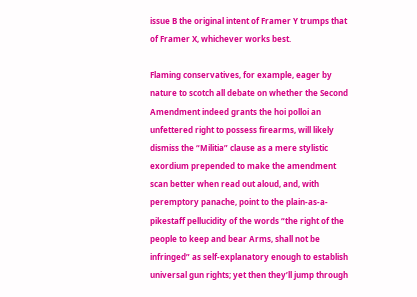issue B the original intent of Framer Y trumps that of Framer X, whichever works best.

Flaming conservatives, for example, eager by nature to scotch all debate on whether the Second Amendment indeed grants the hoi polloi an unfettered right to possess firearms, will likely dismiss the “Militia” clause as a mere stylistic exordium prepended to make the amendment scan better when read out aloud, and, with peremptory panache, point to the plain-as-a-pikestaff pellucidity of the words “the right of the people to keep and bear Arms, shall not be infringed” as self-explanatory enough to establish universal gun rights; yet then they’ll jump through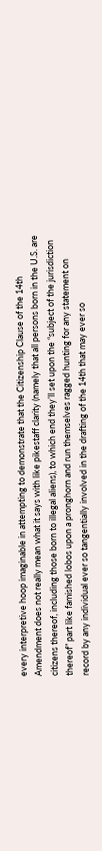every interpretive hoop imaginable in attempting to demonstrate that the Citizenship Clause of the 14th Amendment does not really mean what it says with like pikestaff clarity (namely that all persons born in the U.S. are citizens thereof, including those born to illegal aliens), to which end they’ll set upon the “subject of the jurisdiction thereof” part like famished lobos upon a pronghorn and run themselves ragged hunting for any statement on record by any individual ever so tangentially involved in the drafting of the 14th that may ever so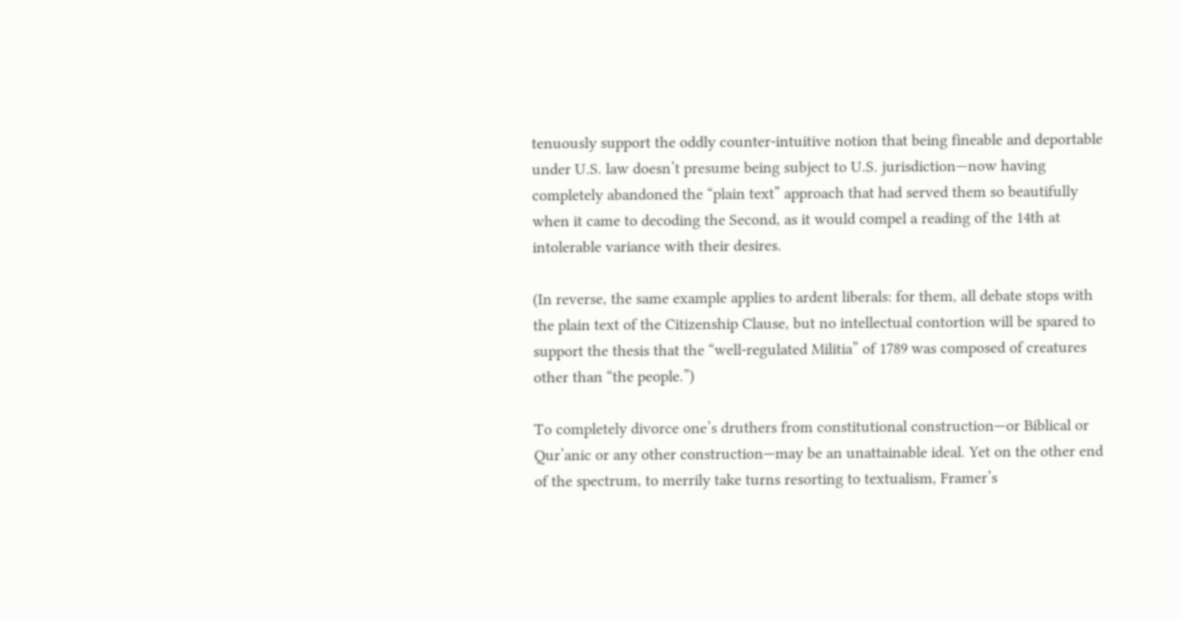tenuously support the oddly counter-intuitive notion that being fineable and deportable under U.S. law doesn’t presume being subject to U.S. jurisdiction—now having completely abandoned the “plain text” approach that had served them so beautifully when it came to decoding the Second, as it would compel a reading of the 14th at intolerable variance with their desires.

(In reverse, the same example applies to ardent liberals: for them, all debate stops with the plain text of the Citizenship Clause, but no intellectual contortion will be spared to support the thesis that the “well-regulated Militia” of 1789 was composed of creatures other than “the people.”)

To completely divorce one’s druthers from constitutional construction—or Biblical or Qur’anic or any other construction—may be an unattainable ideal. Yet on the other end of the spectrum, to merrily take turns resorting to textualism, Framer’s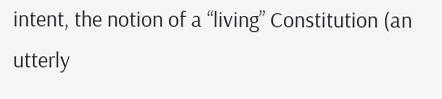intent, the notion of a “living” Constitution (an utterly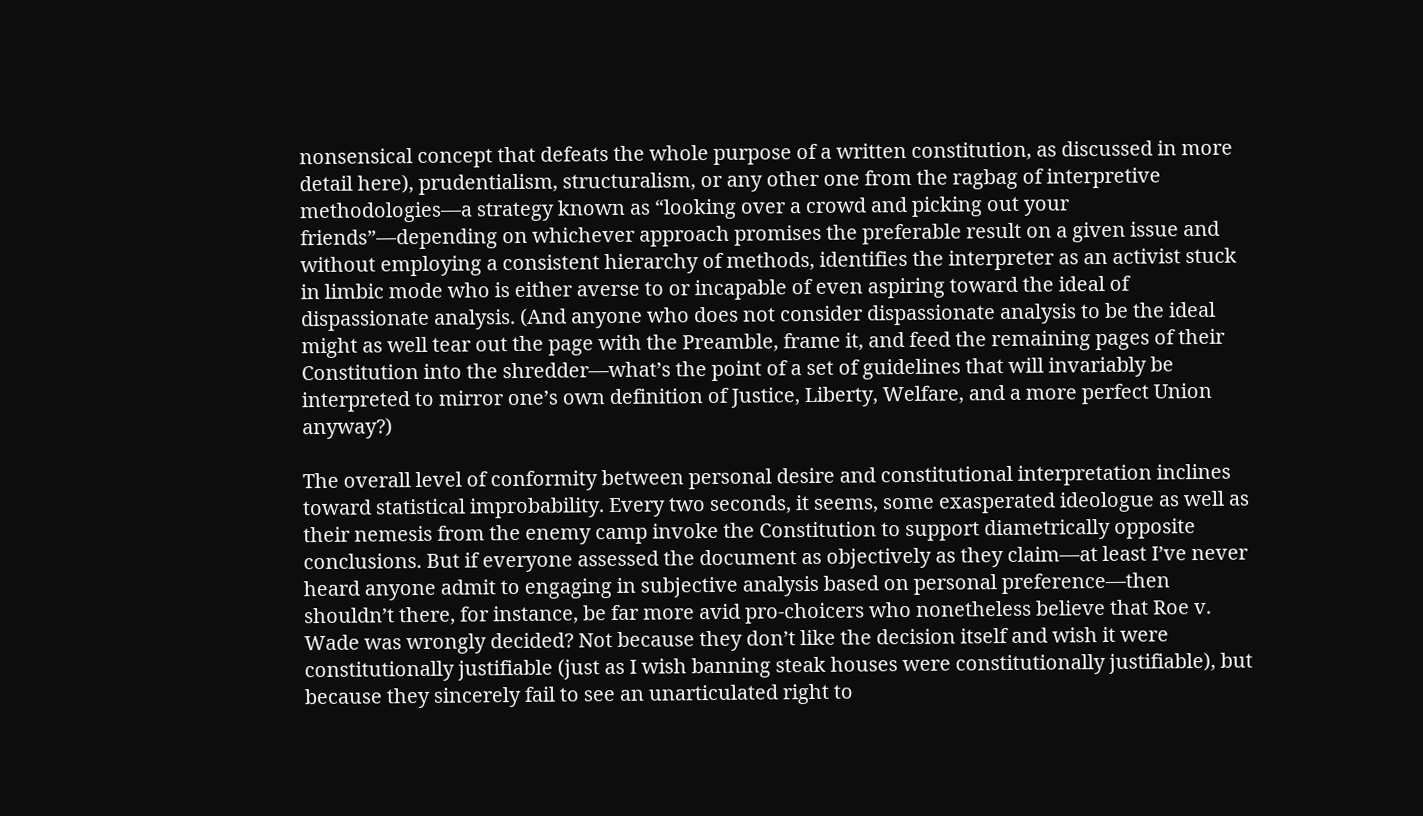nonsensical concept that defeats the whole purpose of a written constitution, as discussed in more detail here), prudentialism, structuralism, or any other one from the ragbag of interpretive methodologies—a strategy known as “looking over a crowd and picking out your friends”—depending on whichever approach promises the preferable result on a given issue and without employing a consistent hierarchy of methods, identifies the interpreter as an activist stuck in limbic mode who is either averse to or incapable of even aspiring toward the ideal of dispassionate analysis. (And anyone who does not consider dispassionate analysis to be the ideal might as well tear out the page with the Preamble, frame it, and feed the remaining pages of their Constitution into the shredder—what’s the point of a set of guidelines that will invariably be interpreted to mirror one’s own definition of Justice, Liberty, Welfare, and a more perfect Union anyway?)

The overall level of conformity between personal desire and constitutional interpretation inclines toward statistical improbability. Every two seconds, it seems, some exasperated ideologue as well as their nemesis from the enemy camp invoke the Constitution to support diametrically opposite conclusions. But if everyone assessed the document as objectively as they claim—at least I’ve never heard anyone admit to engaging in subjective analysis based on personal preference—then shouldn’t there, for instance, be far more avid pro-choicers who nonetheless believe that Roe v. Wade was wrongly decided? Not because they don’t like the decision itself and wish it were constitutionally justifiable (just as I wish banning steak houses were constitutionally justifiable), but because they sincerely fail to see an unarticulated right to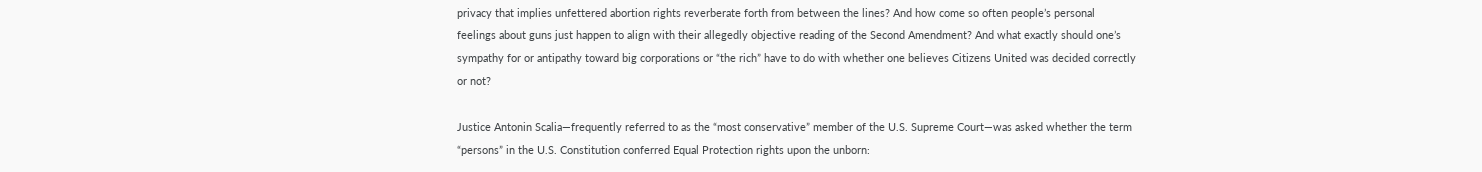privacy that implies unfettered abortion rights reverberate forth from between the lines? And how come so often people’s personal feelings about guns just happen to align with their allegedly objective reading of the Second Amendment? And what exactly should one’s sympathy for or antipathy toward big corporations or “the rich” have to do with whether one believes Citizens United was decided correctly or not?

Justice Antonin Scalia—frequently referred to as the “most conservative” member of the U.S. Supreme Court—was asked whether the term “persons” in the U.S. Constitution conferred Equal Protection rights upon the unborn: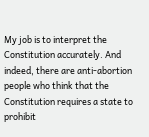My job is to interpret the Constitution accurately. And indeed, there are anti-abortion people who think that the Constitution requires a state to prohibit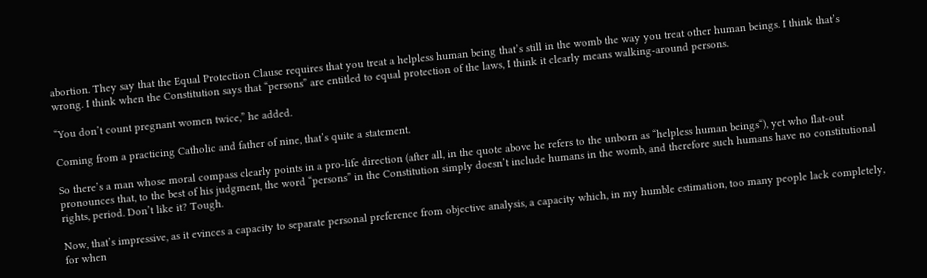abortion. They say that the Equal Protection Clause requires that you treat a helpless human being that’s still in the womb the way you treat other human beings. I think that’s wrong. I think when the Constitution says that “persons” are entitled to equal protection of the laws, I think it clearly means walking-around persons.

“You don’t count pregnant women twice,” he added.

Coming from a practicing Catholic and father of nine, that’s quite a statement.

So there’s a man whose moral compass clearly points in a pro-life direction (after all, in the quote above he refers to the unborn as “helpless human beings“), yet who flat-out pronounces that, to the best of his judgment, the word “persons” in the Constitution simply doesn’t include humans in the womb, and therefore such humans have no constitutional rights, period. Don’t like it? Tough.

Now, that’s impressive, as it evinces a capacity to separate personal preference from objective analysis, a capacity which, in my humble estimation, too many people lack completely, for when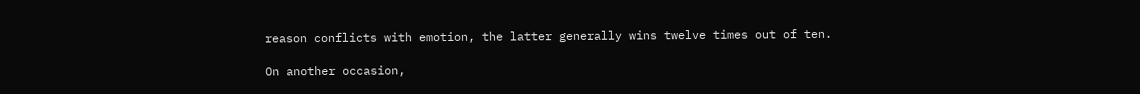reason conflicts with emotion, the latter generally wins twelve times out of ten.

On another occasion,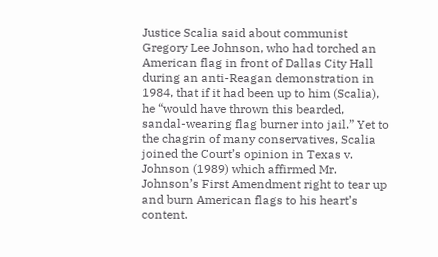Justice Scalia said about communist Gregory Lee Johnson, who had torched an American flag in front of Dallas City Hall during an anti-Reagan demonstration in 1984, that if it had been up to him (Scalia), he “would have thrown this bearded, sandal-wearing flag burner into jail.” Yet to the chagrin of many conservatives, Scalia joined the Court’s opinion in Texas v. Johnson (1989) which affirmed Mr. Johnson’s First Amendment right to tear up and burn American flags to his heart’s content.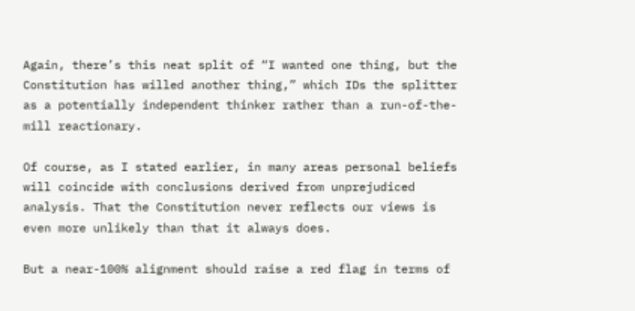Again, there’s this neat split of “I wanted one thing, but the Constitution has willed another thing,” which IDs the splitter as a potentially independent thinker rather than a run-of-the-mill reactionary.

Of course, as I stated earlier, in many areas personal beliefs will coincide with conclusions derived from unprejudiced analysis. That the Constitution never reflects our views is even more unlikely than that it always does.

But a near-100% alignment should raise a red flag in terms of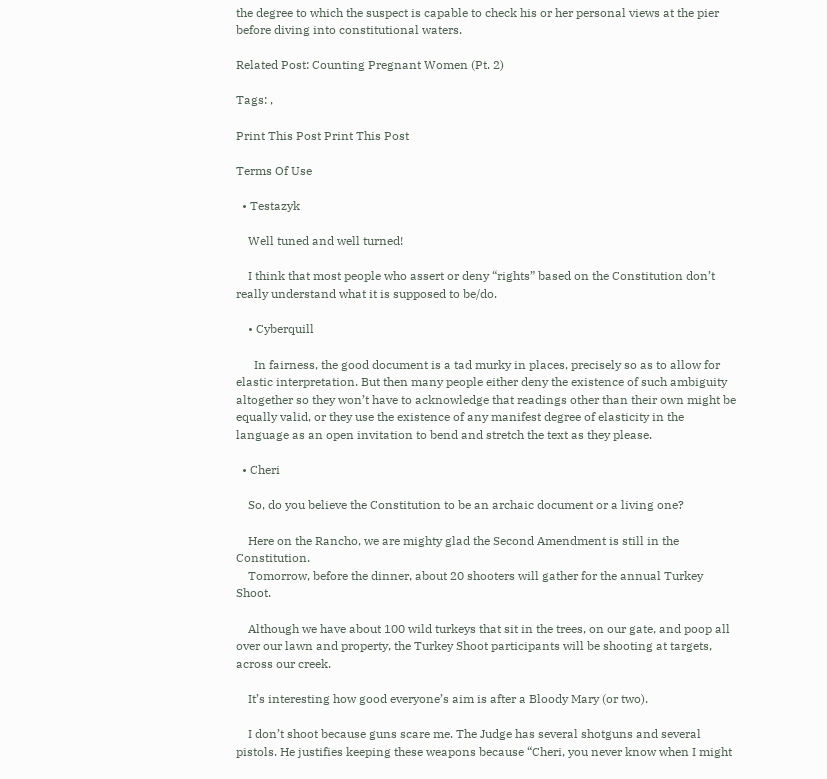the degree to which the suspect is capable to check his or her personal views at the pier before diving into constitutional waters.

Related Post: Counting Pregnant Women (Pt. 2)

Tags: ,

Print This Post Print This Post

Terms Of Use

  • Testazyk

    Well tuned and well turned!

    I think that most people who assert or deny “rights” based on the Constitution don’t really understand what it is supposed to be/do.

    • Cyberquill

      In fairness, the good document is a tad murky in places, precisely so as to allow for elastic interpretation. But then many people either deny the existence of such ambiguity altogether so they won’t have to acknowledge that readings other than their own might be equally valid, or they use the existence of any manifest degree of elasticity in the language as an open invitation to bend and stretch the text as they please.

  • Cheri

    So, do you believe the Constitution to be an archaic document or a living one?

    Here on the Rancho, we are mighty glad the Second Amendment is still in the Constitution.
    Tomorrow, before the dinner, about 20 shooters will gather for the annual Turkey Shoot.

    Although we have about 100 wild turkeys that sit in the trees, on our gate, and poop all over our lawn and property, the Turkey Shoot participants will be shooting at targets, across our creek.

    It’s interesting how good everyone’s aim is after a Bloody Mary (or two).

    I don’t shoot because guns scare me. The Judge has several shotguns and several pistols. He justifies keeping these weapons because “Cheri, you never know when I might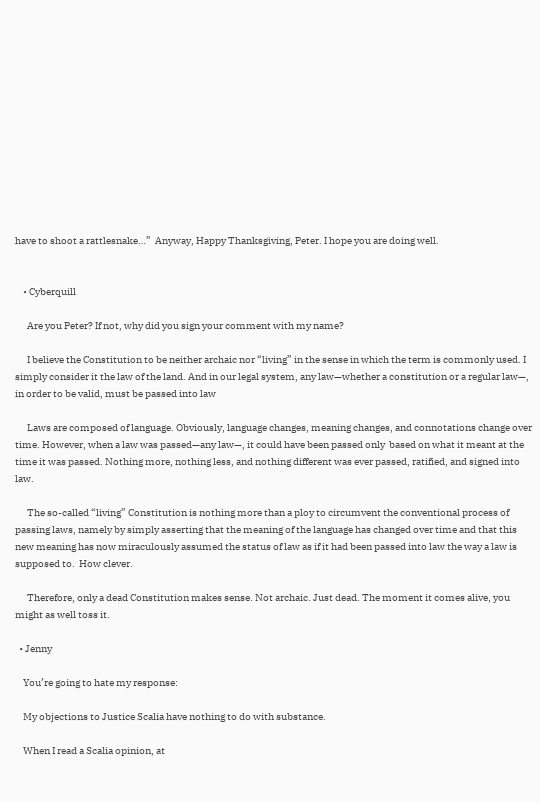have to shoot a rattlesnake…”  Anyway, Happy Thanksgiving, Peter. I hope you are doing well.


    • Cyberquill

      Are you Peter? If not, why did you sign your comment with my name?

      I believe the Constitution to be neither archaic nor “living” in the sense in which the term is commonly used. I simply consider it the law of the land. And in our legal system, any law—whether a constitution or a regular law—, in order to be valid, must be passed into law

      Laws are composed of language. Obviously, language changes, meaning changes, and connotations change over time. However, when a law was passed—any law—, it could have been passed only  based on what it meant at the time it was passed. Nothing more, nothing less, and nothing different was ever passed, ratified, and signed into law.

      The so-called “living” Constitution is nothing more than a ploy to circumvent the conventional process of passing laws, namely by simply asserting that the meaning of the language has changed over time and that this new meaning has now miraculously assumed the status of law as if it had been passed into law the way a law is supposed to.  How clever.

      Therefore, only a dead Constitution makes sense. Not archaic. Just dead. The moment it comes alive, you might as well toss it.

  • Jenny

    You’re going to hate my response:

    My objections to Justice Scalia have nothing to do with substance.

    When I read a Scalia opinion, at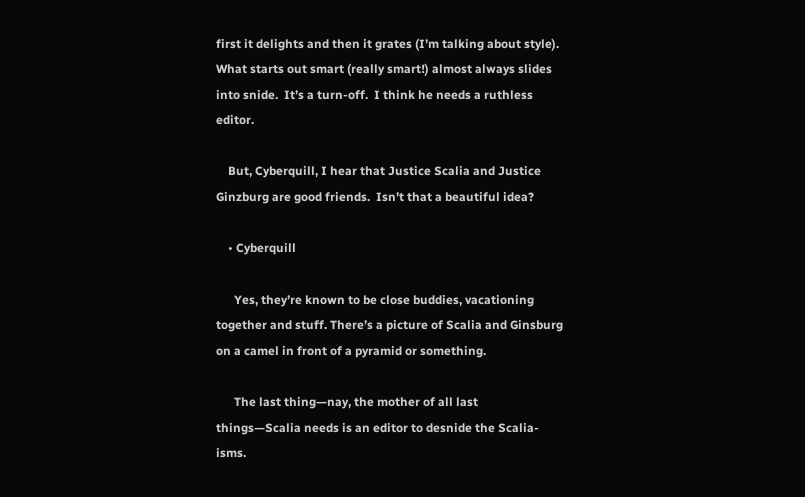first it delights and then it grates (I’m talking about style).  What starts out smart (really smart!) almost always slides into snide.  It’s a turn-off.  I think he needs a ruthless editor.

    But, Cyberquill, I hear that Justice Scalia and Justice Ginzburg are good friends.  Isn’t that a beautiful idea?

    • Cyberquill

      Yes, they’re known to be close buddies, vacationing together and stuff. There’s a picture of Scalia and Ginsburg on a camel in front of a pyramid or something.

      The last thing—nay, the mother of all last things—Scalia needs is an editor to desnide the Scalia-isms.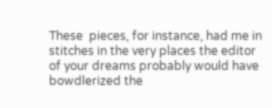These  pieces, for instance, had me in stitches in the very places the editor of your dreams probably would have bowdlerized the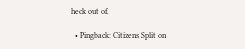heck out of.

  • Pingback: Citizens Split on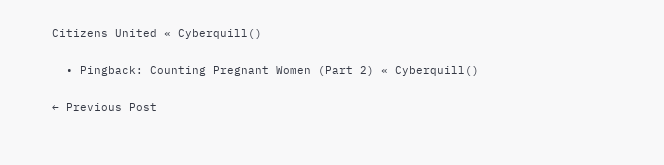Citizens United « Cyberquill()

  • Pingback: Counting Pregnant Women (Part 2) « Cyberquill()

← Previous Post